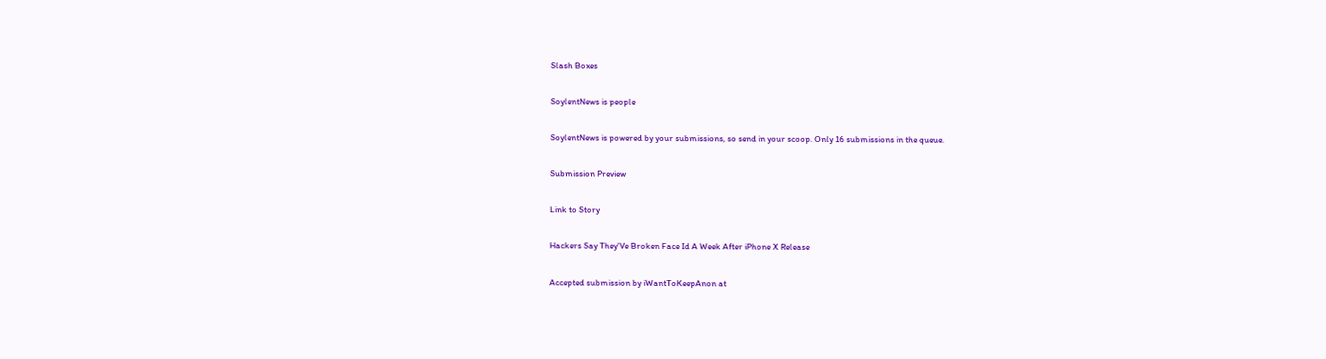Slash Boxes

SoylentNews is people

SoylentNews is powered by your submissions, so send in your scoop. Only 16 submissions in the queue.

Submission Preview

Link to Story

Hackers Say They'Ve Broken Face Id A Week After iPhone X Release

Accepted submission by iWantToKeepAnon at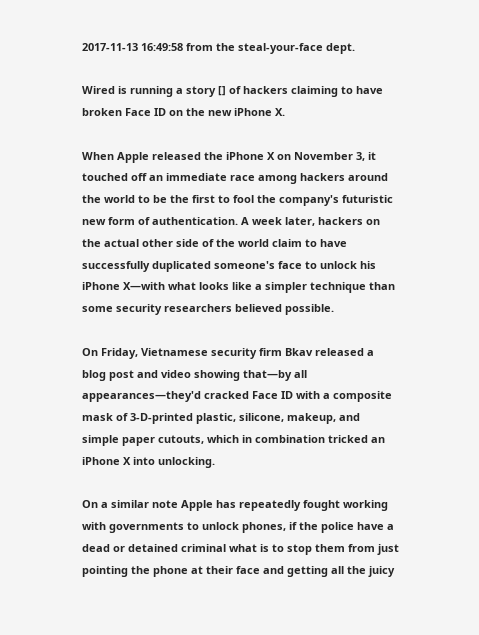2017-11-13 16:49:58 from the steal-your-face dept.

Wired is running a story [] of hackers claiming to have broken Face ID on the new iPhone X.

When Apple released the iPhone X on November 3, it touched off an immediate race among hackers around the world to be the first to fool the company's futuristic new form of authentication. A week later, hackers on the actual other side of the world claim to have successfully duplicated someone's face to unlock his iPhone X—with what looks like a simpler technique than some security researchers believed possible.

On Friday, Vietnamese security firm Bkav released a blog post and video showing that—by all appearances—they'd cracked Face ID with a composite mask of 3-D-printed plastic, silicone, makeup, and simple paper cutouts, which in combination tricked an iPhone X into unlocking.

On a similar note Apple has repeatedly fought working with governments to unlock phones, if the police have a dead or detained criminal what is to stop them from just pointing the phone at their face and getting all the juicy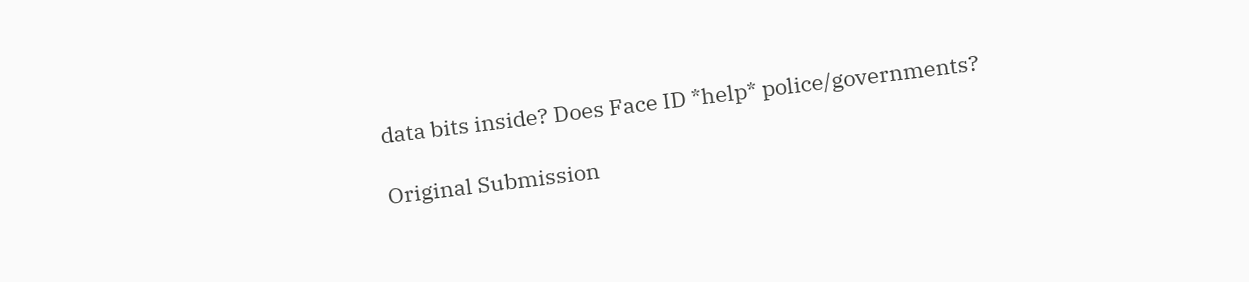data bits inside? Does Face ID *help* police/governments?

Original Submission